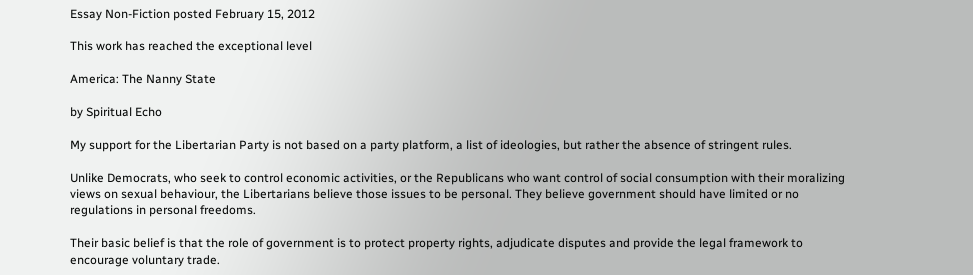Essay Non-Fiction posted February 15, 2012

This work has reached the exceptional level

America: The Nanny State

by Spiritual Echo

My support for the Libertarian Party is not based on a party platform, a list of ideologies, but rather the absence of stringent rules.

Unlike Democrats, who seek to control economic activities, or the Republicans who want control of social consumption with their moralizing views on sexual behaviour, the Libertarians believe those issues to be personal. They believe government should have limited or no regulations in personal freedoms.

Their basic belief is that the role of government is to protect property rights, adjudicate disputes and provide the legal framework to encourage voluntary trade.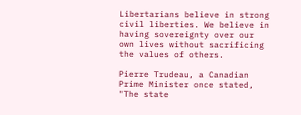Libertarians believe in strong civil liberties. We believe in having sovereignty over our own lives without sacrificing the values of others.

Pierre Trudeau, a Canadian Prime Minister once stated, "The state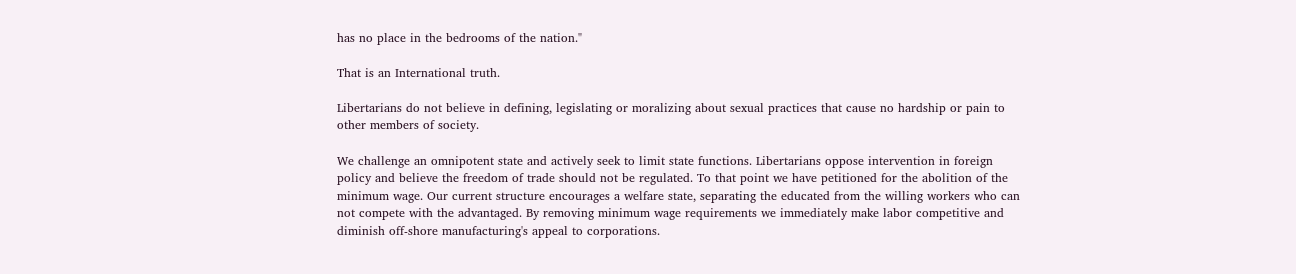has no place in the bedrooms of the nation."

That is an International truth.

Libertarians do not believe in defining, legislating or moralizing about sexual practices that cause no hardship or pain to other members of society.

We challenge an omnipotent state and actively seek to limit state functions. Libertarians oppose intervention in foreign policy and believe the freedom of trade should not be regulated. To that point we have petitioned for the abolition of the minimum wage. Our current structure encourages a welfare state, separating the educated from the willing workers who can not compete with the advantaged. By removing minimum wage requirements we immediately make labor competitive and diminish off-shore manufacturing's appeal to corporations.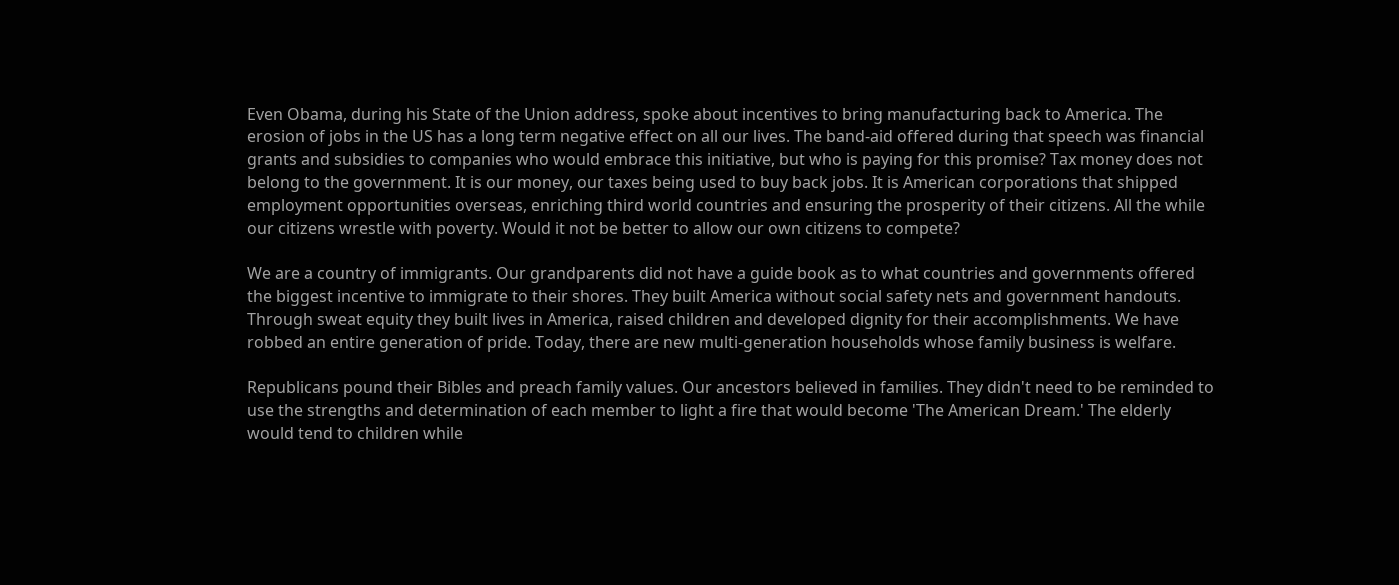Even Obama, during his State of the Union address, spoke about incentives to bring manufacturing back to America. The erosion of jobs in the US has a long term negative effect on all our lives. The band-aid offered during that speech was financial grants and subsidies to companies who would embrace this initiative, but who is paying for this promise? Tax money does not belong to the government. It is our money, our taxes being used to buy back jobs. It is American corporations that shipped employment opportunities overseas, enriching third world countries and ensuring the prosperity of their citizens. All the while our citizens wrestle with poverty. Would it not be better to allow our own citizens to compete?

We are a country of immigrants. Our grandparents did not have a guide book as to what countries and governments offered the biggest incentive to immigrate to their shores. They built America without social safety nets and government handouts. Through sweat equity they built lives in America, raised children and developed dignity for their accomplishments. We have robbed an entire generation of pride. Today, there are new multi-generation households whose family business is welfare.

Republicans pound their Bibles and preach family values. Our ancestors believed in families. They didn't need to be reminded to use the strengths and determination of each member to light a fire that would become 'The American Dream.' The elderly would tend to children while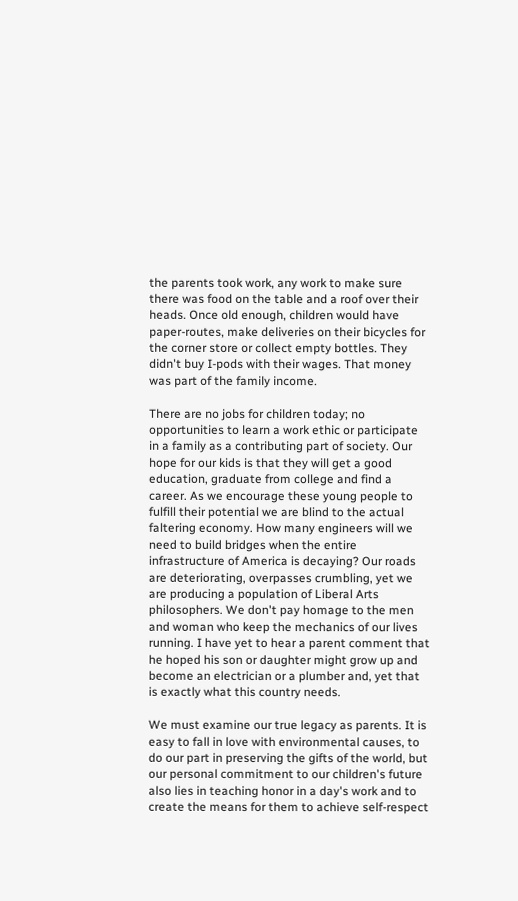the parents took work, any work to make sure there was food on the table and a roof over their heads. Once old enough, children would have paper-routes, make deliveries on their bicycles for the corner store or collect empty bottles. They didn't buy I-pods with their wages. That money was part of the family income.

There are no jobs for children today; no opportunities to learn a work ethic or participate in a family as a contributing part of society. Our hope for our kids is that they will get a good education, graduate from college and find a career. As we encourage these young people to fulfill their potential we are blind to the actual faltering economy. How many engineers will we need to build bridges when the entire infrastructure of America is decaying? Our roads are deteriorating, overpasses crumbling, yet we are producing a population of Liberal Arts philosophers. We don't pay homage to the men and woman who keep the mechanics of our lives running. I have yet to hear a parent comment that he hoped his son or daughter might grow up and become an electrician or a plumber and, yet that is exactly what this country needs.

We must examine our true legacy as parents. It is easy to fall in love with environmental causes, to do our part in preserving the gifts of the world, but our personal commitment to our children's future also lies in teaching honor in a day's work and to create the means for them to achieve self-respect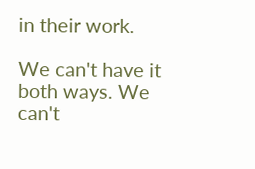in their work.

We can't have it both ways. We can't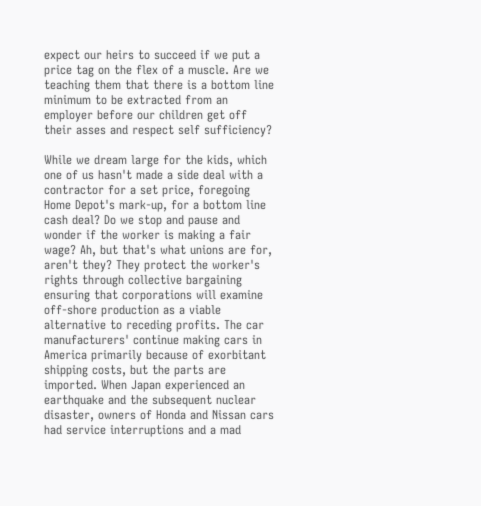expect our heirs to succeed if we put a price tag on the flex of a muscle. Are we teaching them that there is a bottom line minimum to be extracted from an employer before our children get off their asses and respect self sufficiency?

While we dream large for the kids, which one of us hasn't made a side deal with a contractor for a set price, foregoing Home Depot's mark-up, for a bottom line cash deal? Do we stop and pause and wonder if the worker is making a fair wage? Ah, but that's what unions are for, aren't they? They protect the worker's rights through collective bargaining ensuring that corporations will examine off-shore production as a viable alternative to receding profits. The car manufacturers' continue making cars in America primarily because of exorbitant shipping costs, but the parts are imported. When Japan experienced an earthquake and the subsequent nuclear disaster, owners of Honda and Nissan cars had service interruptions and a mad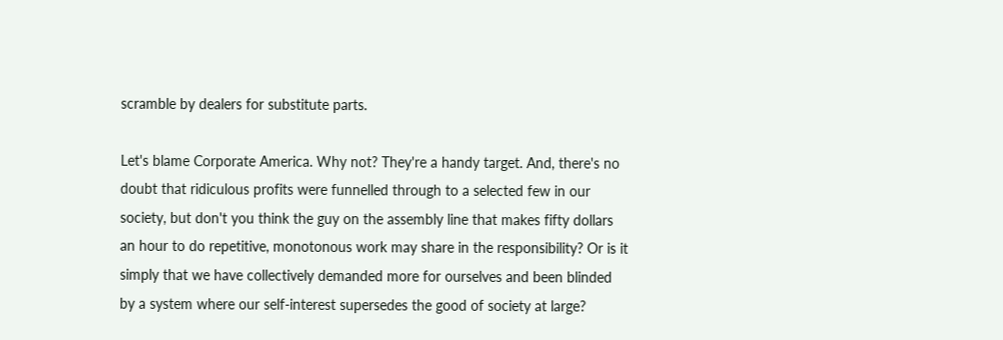scramble by dealers for substitute parts.

Let's blame Corporate America. Why not? They're a handy target. And, there's no doubt that ridiculous profits were funnelled through to a selected few in our society, but don't you think the guy on the assembly line that makes fifty dollars an hour to do repetitive, monotonous work may share in the responsibility? Or is it simply that we have collectively demanded more for ourselves and been blinded by a system where our self-interest supersedes the good of society at large?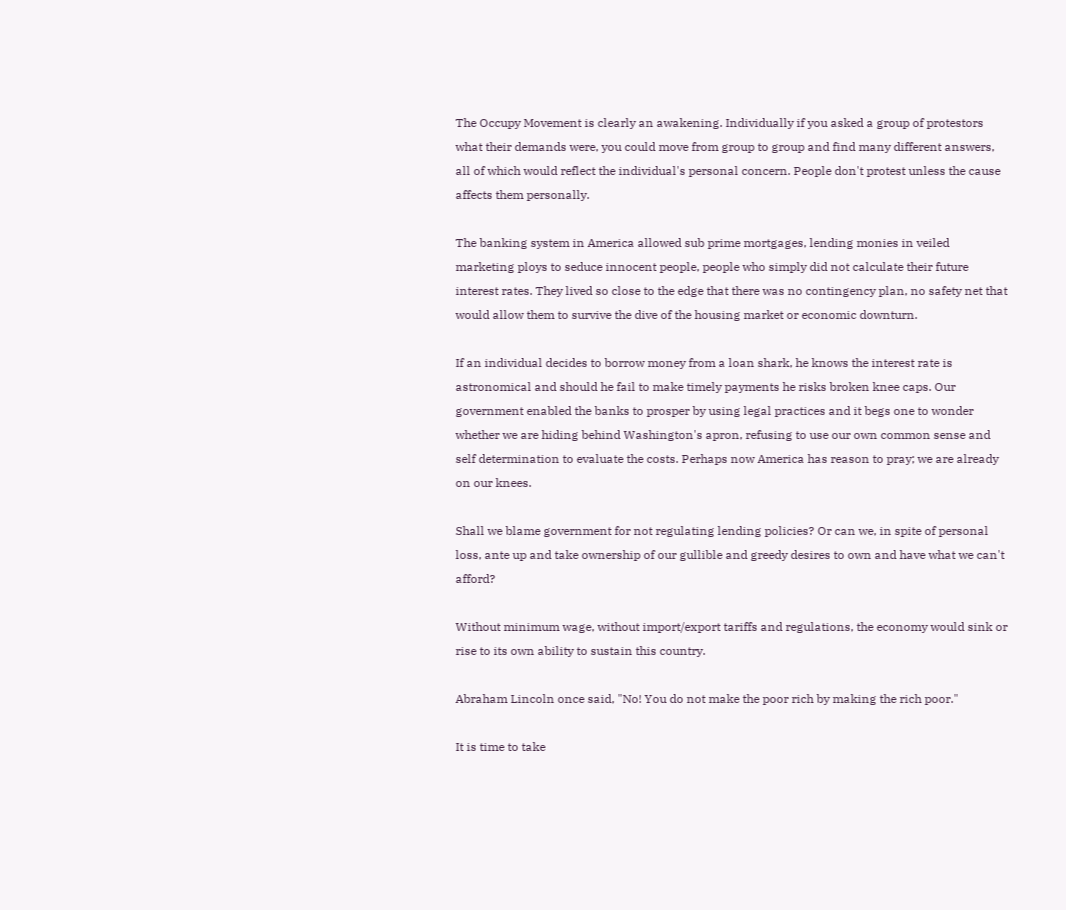The Occupy Movement is clearly an awakening. Individually if you asked a group of protestors what their demands were, you could move from group to group and find many different answers, all of which would reflect the individual's personal concern. People don't protest unless the cause affects them personally.

The banking system in America allowed sub prime mortgages, lending monies in veiled marketing ploys to seduce innocent people, people who simply did not calculate their future interest rates. They lived so close to the edge that there was no contingency plan, no safety net that would allow them to survive the dive of the housing market or economic downturn.

If an individual decides to borrow money from a loan shark, he knows the interest rate is astronomical and should he fail to make timely payments he risks broken knee caps. Our government enabled the banks to prosper by using legal practices and it begs one to wonder whether we are hiding behind Washington's apron, refusing to use our own common sense and self determination to evaluate the costs. Perhaps now America has reason to pray; we are already on our knees.

Shall we blame government for not regulating lending policies? Or can we, in spite of personal loss, ante up and take ownership of our gullible and greedy desires to own and have what we can't afford?

Without minimum wage, without import/export tariffs and regulations, the economy would sink or rise to its own ability to sustain this country.

Abraham Lincoln once said, "No! You do not make the poor rich by making the rich poor."

It is time to take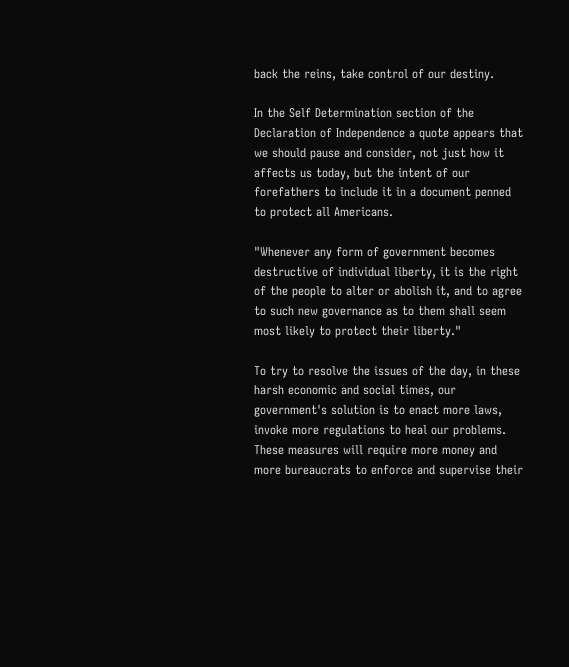back the reins, take control of our destiny.

In the Self Determination section of the Declaration of Independence a quote appears that we should pause and consider, not just how it affects us today, but the intent of our forefathers to include it in a document penned to protect all Americans.

"Whenever any form of government becomes destructive of individual liberty, it is the right of the people to alter or abolish it, and to agree to such new governance as to them shall seem most likely to protect their liberty."

To try to resolve the issues of the day, in these harsh economic and social times, our government's solution is to enact more laws, invoke more regulations to heal our problems. These measures will require more money and more bureaucrats to enforce and supervise their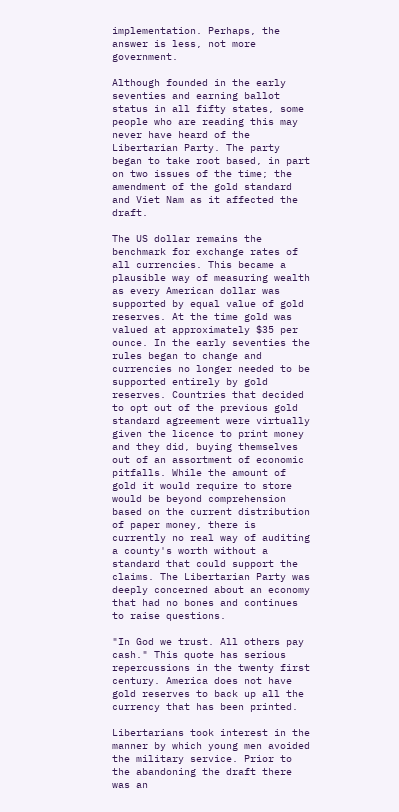implementation. Perhaps, the answer is less, not more government.

Although founded in the early seventies and earning ballot status in all fifty states, some people who are reading this may never have heard of the Libertarian Party. The party began to take root based, in part on two issues of the time; the amendment of the gold standard and Viet Nam as it affected the draft.

The US dollar remains the benchmark for exchange rates of all currencies. This became a plausible way of measuring wealth as every American dollar was supported by equal value of gold reserves. At the time gold was valued at approximately $35 per ounce. In the early seventies the rules began to change and currencies no longer needed to be supported entirely by gold reserves. Countries that decided to opt out of the previous gold standard agreement were virtually given the licence to print money and they did, buying themselves out of an assortment of economic pitfalls. While the amount of gold it would require to store would be beyond comprehension based on the current distribution of paper money, there is currently no real way of auditing a county's worth without a standard that could support the claims. The Libertarian Party was deeply concerned about an economy that had no bones and continues to raise questions.

"In God we trust. All others pay cash." This quote has serious repercussions in the twenty first century. America does not have gold reserves to back up all the currency that has been printed.

Libertarians took interest in the manner by which young men avoided the military service. Prior to the abandoning the draft there was an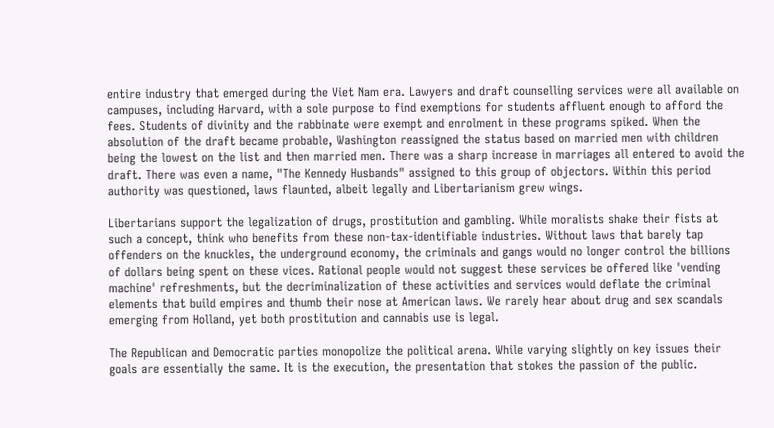entire industry that emerged during the Viet Nam era. Lawyers and draft counselling services were all available on campuses, including Harvard, with a sole purpose to find exemptions for students affluent enough to afford the fees. Students of divinity and the rabbinate were exempt and enrolment in these programs spiked. When the absolution of the draft became probable, Washington reassigned the status based on married men with children being the lowest on the list and then married men. There was a sharp increase in marriages all entered to avoid the draft. There was even a name, "The Kennedy Husbands" assigned to this group of objectors. Within this period authority was questioned, laws flaunted, albeit legally and Libertarianism grew wings.

Libertarians support the legalization of drugs, prostitution and gambling. While moralists shake their fists at such a concept, think who benefits from these non-tax-identifiable industries. Without laws that barely tap offenders on the knuckles, the underground economy, the criminals and gangs would no longer control the billions of dollars being spent on these vices. Rational people would not suggest these services be offered like 'vending machine' refreshments, but the decriminalization of these activities and services would deflate the criminal elements that build empires and thumb their nose at American laws. We rarely hear about drug and sex scandals emerging from Holland, yet both prostitution and cannabis use is legal.

The Republican and Democratic parties monopolize the political arena. While varying slightly on key issues their goals are essentially the same. It is the execution, the presentation that stokes the passion of the public.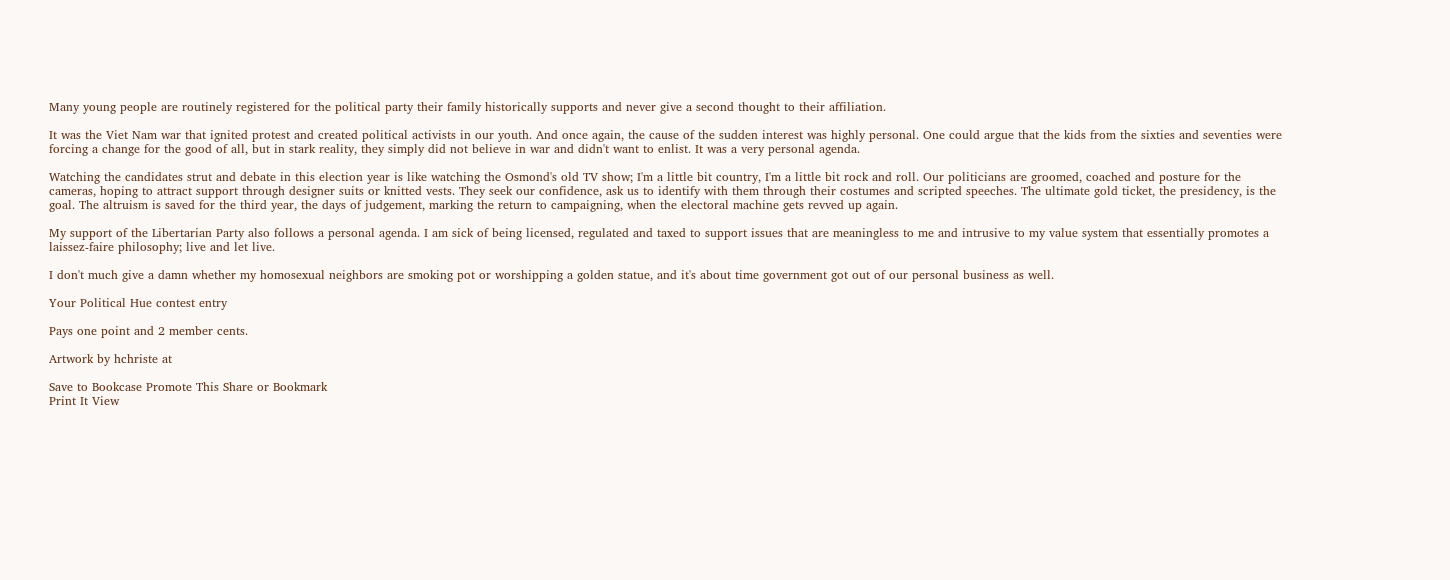Many young people are routinely registered for the political party their family historically supports and never give a second thought to their affiliation.

It was the Viet Nam war that ignited protest and created political activists in our youth. And once again, the cause of the sudden interest was highly personal. One could argue that the kids from the sixties and seventies were forcing a change for the good of all, but in stark reality, they simply did not believe in war and didn't want to enlist. It was a very personal agenda.

Watching the candidates strut and debate in this election year is like watching the Osmond's old TV show; I'm a little bit country, I'm a little bit rock and roll. Our politicians are groomed, coached and posture for the cameras, hoping to attract support through designer suits or knitted vests. They seek our confidence, ask us to identify with them through their costumes and scripted speeches. The ultimate gold ticket, the presidency, is the goal. The altruism is saved for the third year, the days of judgement, marking the return to campaigning, when the electoral machine gets revved up again.

My support of the Libertarian Party also follows a personal agenda. I am sick of being licensed, regulated and taxed to support issues that are meaningless to me and intrusive to my value system that essentially promotes a laissez-faire philosophy; live and let live.

I don't much give a damn whether my homosexual neighbors are smoking pot or worshipping a golden statue, and it's about time government got out of our personal business as well.

Your Political Hue contest entry

Pays one point and 2 member cents.

Artwork by hchriste at

Save to Bookcase Promote This Share or Bookmark
Print It View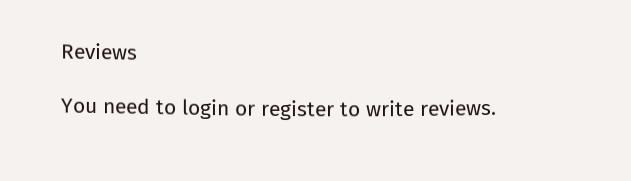Reviews

You need to login or register to write reviews.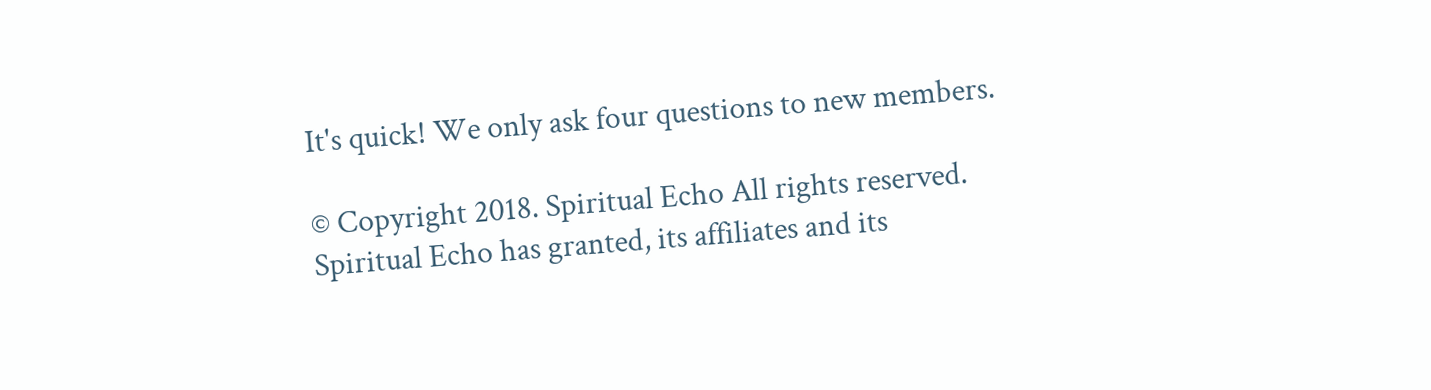It's quick! We only ask four questions to new members.

© Copyright 2018. Spiritual Echo All rights reserved.
Spiritual Echo has granted, its affiliates and its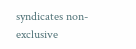syndicates non-exclusive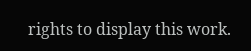rights to display this work.